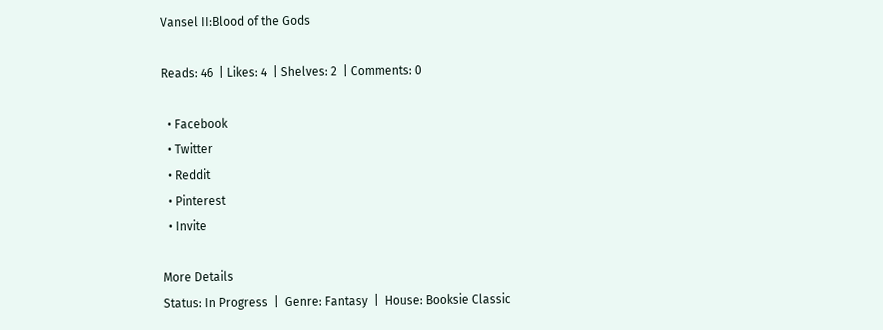Vansel II:Blood of the Gods

Reads: 46  | Likes: 4  | Shelves: 2  | Comments: 0

  • Facebook
  • Twitter
  • Reddit
  • Pinterest
  • Invite

More Details
Status: In Progress  |  Genre: Fantasy  |  House: Booksie Classic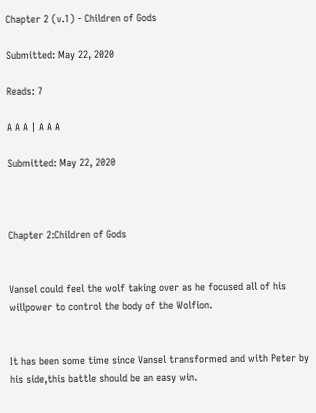Chapter 2 (v.1) - Children of Gods

Submitted: May 22, 2020

Reads: 7

A A A | A A A

Submitted: May 22, 2020



Chapter 2:Children of Gods


Vansel could feel the wolf taking over as he focused all of his willpower to control the body of the Wolfion.


It has been some time since Vansel transformed and with Peter by his side,this battle should be an easy win.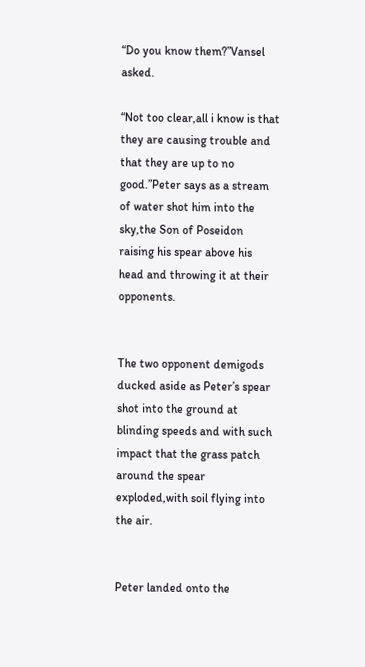“Do you know them?”Vansel asked.

“Not too clear,all i know is that they are causing trouble and that they are up to no good.”Peter says as a stream of water shot him into the sky,the Son of Poseidon raising his spear above his head and throwing it at their opponents.


The two opponent demigods ducked aside as Peter’s spear shot into the ground at blinding speeds and with such impact that the grass patch around the spear exploded,with soil flying into the air.


Peter landed onto the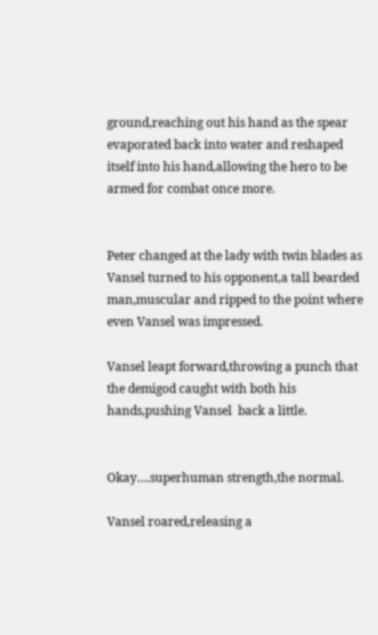ground,reaching out his hand as the spear evaporated back into water and reshaped itself into his hand,allowing the hero to be armed for combat once more.


Peter changed at the lady with twin blades as Vansel turned to his opponent,a tall bearded man,muscular and ripped to the point where even Vansel was impressed.

Vansel leapt forward,throwing a punch that the demigod caught with both his hands,pushing Vansel  back a little.


Okay….superhuman strength,the normal.

Vansel roared,releasing a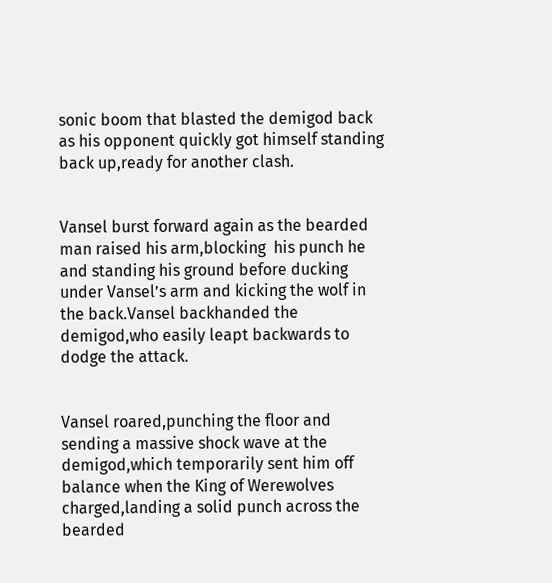sonic boom that blasted the demigod back as his opponent quickly got himself standing back up,ready for another clash.


Vansel burst forward again as the bearded man raised his arm,blocking  his punch he and standing his ground before ducking under Vansel’s arm and kicking the wolf in the back.Vansel backhanded the demigod,who easily leapt backwards to dodge the attack.


Vansel roared,punching the floor and sending a massive shock wave at the demigod,which temporarily sent him off balance when the King of Werewolves charged,landing a solid punch across the bearded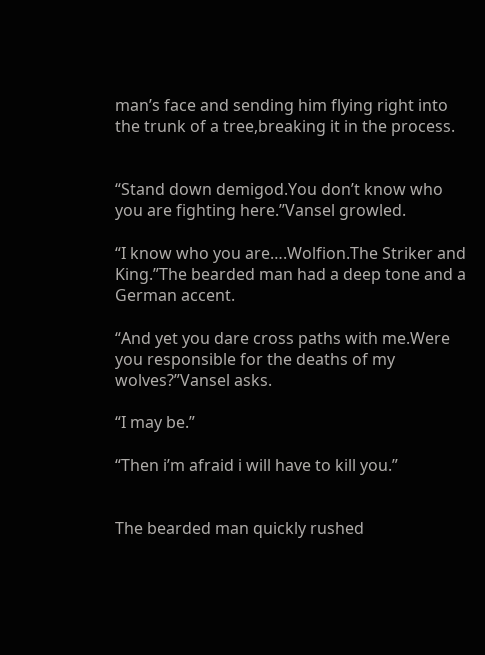man’s face and sending him flying right into the trunk of a tree,breaking it in the process.


“Stand down demigod.You don’t know who you are fighting here.”Vansel growled.

“I know who you are….Wolfion.The Striker and King.”The bearded man had a deep tone and a German accent.

“And yet you dare cross paths with me.Were you responsible for the deaths of my wolves?”Vansel asks.

“I may be.”

“Then i’m afraid i will have to kill you.”


The bearded man quickly rushed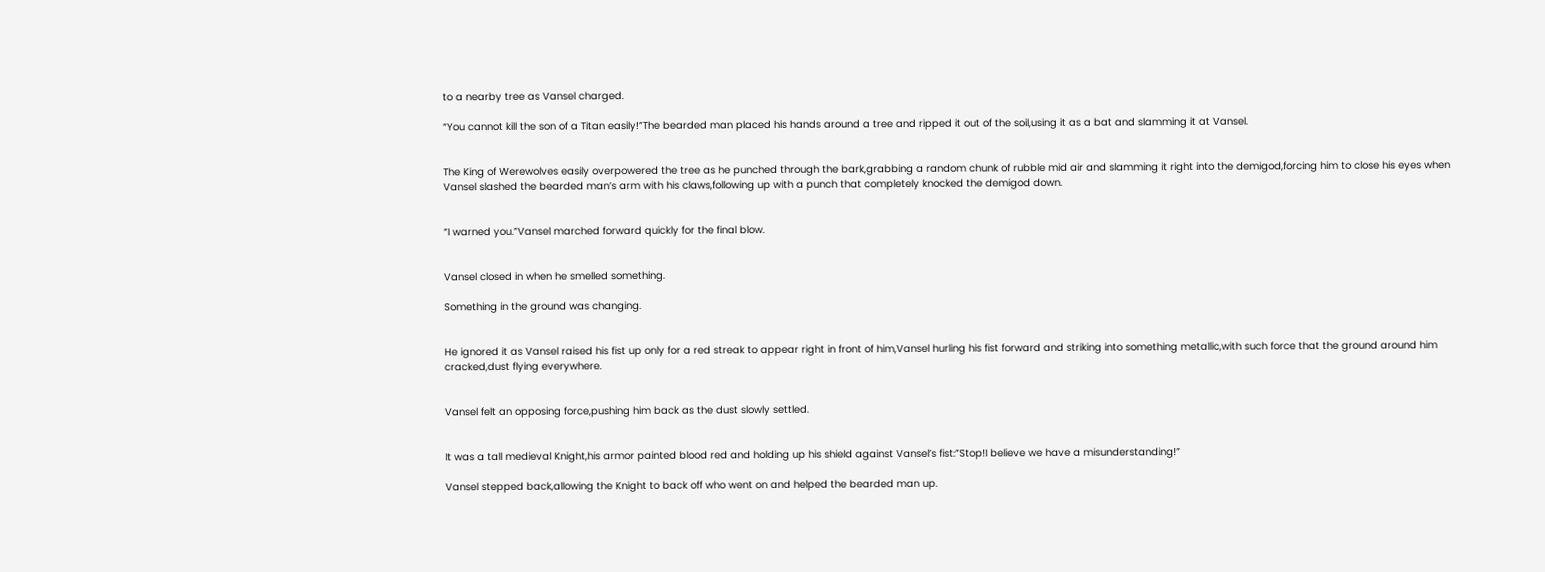to a nearby tree as Vansel charged.

“You cannot kill the son of a Titan easily!”The bearded man placed his hands around a tree and ripped it out of the soil,using it as a bat and slamming it at Vansel.


The King of Werewolves easily overpowered the tree as he punched through the bark,grabbing a random chunk of rubble mid air and slamming it right into the demigod,forcing him to close his eyes when Vansel slashed the bearded man’s arm with his claws,following up with a punch that completely knocked the demigod down.


“I warned you.”Vansel marched forward quickly for the final blow.


Vansel closed in when he smelled something.

Something in the ground was changing.


He ignored it as Vansel raised his fist up only for a red streak to appear right in front of him,Vansel hurling his fist forward and striking into something metallic,with such force that the ground around him cracked,dust flying everywhere.


Vansel felt an opposing force,pushing him back as the dust slowly settled.


It was a tall medieval Knight,his armor painted blood red and holding up his shield against Vansel’s fist:”Stop!I believe we have a misunderstanding!”

Vansel stepped back,allowing the Knight to back off who went on and helped the bearded man up.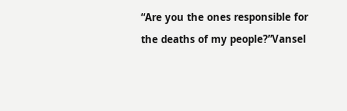“Are you the ones responsible for the deaths of my people?”Vansel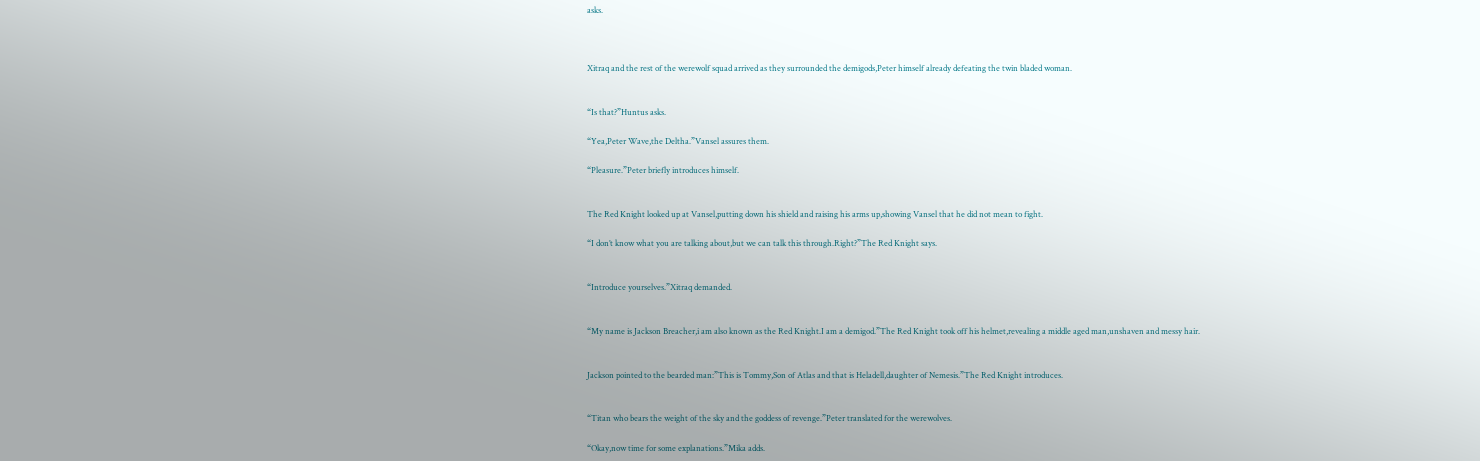asks.



Xitraq and the rest of the werewolf squad arrived as they surrounded the demigods,Peter himself already defeating the twin bladed woman.


“Is that?”Huntus asks.

“Yea,Peter Wave,the Deltha.”Vansel assures them.

“Pleasure.”Peter briefly introduces himself.


The Red Knight looked up at Vansel,putting down his shield and raising his arms up,showing Vansel that he did not mean to fight.

“I don’t know what you are talking about,but we can talk this through.Right?”The Red Knight says.


“Introduce yourselves.”Xitraq demanded.


“My name is Jackson Breacher,i am also known as the Red Knight.I am a demigod.”The Red Knight took off his helmet,revealing a middle aged man,unshaven and messy hair.


Jackson pointed to the bearded man:”This is Tommy,Son of Atlas and that is Heladell,daughter of Nemesis.”The Red Knight introduces.


“Titan who bears the weight of the sky and the goddess of revenge.”Peter translated for the werewolves.

“Okay,now time for some explanations.”Mika adds.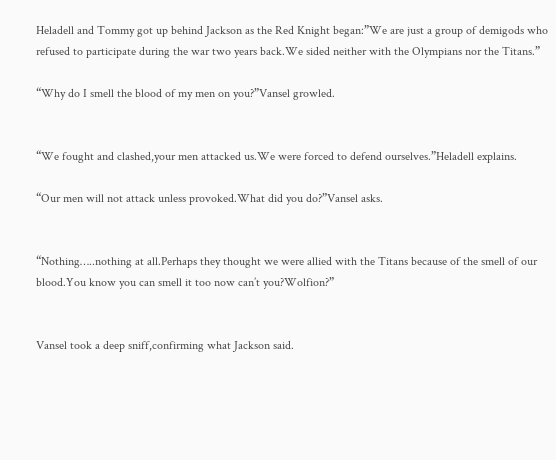Heladell and Tommy got up behind Jackson as the Red Knight began:”We are just a group of demigods who refused to participate during the war two years back.We sided neither with the Olympians nor the Titans.”

“Why do I smell the blood of my men on you?”Vansel growled.


“We fought and clashed,your men attacked us.We were forced to defend ourselves.”Heladell explains.

“Our men will not attack unless provoked.What did you do?”Vansel asks.


“Nothing…..nothing at all.Perhaps they thought we were allied with the Titans because of the smell of our blood.You know you can smell it too now can’t you?Wolfion?”


Vansel took a deep sniff,confirming what Jackson said.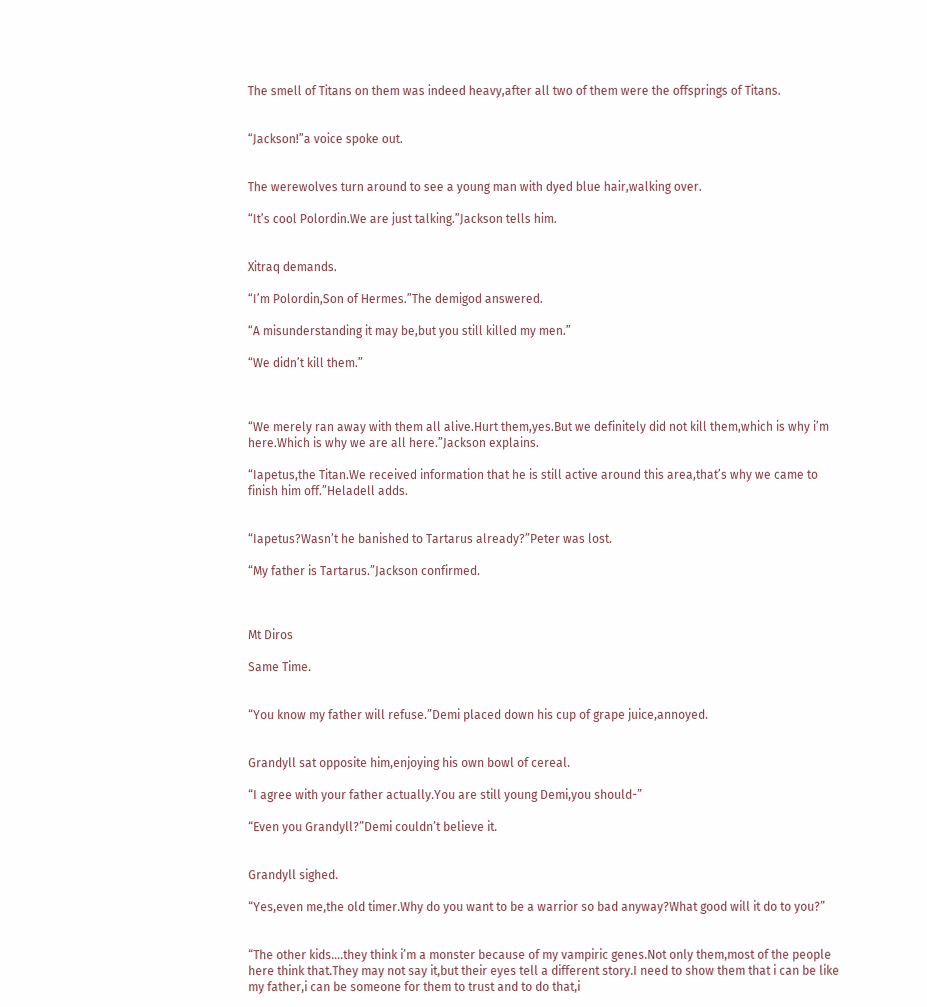The smell of Titans on them was indeed heavy,after all two of them were the offsprings of Titans.


“Jackson!”a voice spoke out.


The werewolves turn around to see a young man with dyed blue hair,walking over.

“It’s cool Polordin.We are just talking.”Jackson tells him.


Xitraq demands.

“I’m Polordin,Son of Hermes.”The demigod answered.

“A misunderstanding it may be,but you still killed my men.”

“We didn’t kill them.”



“We merely ran away with them all alive.Hurt them,yes.But we definitely did not kill them,which is why i’m here.Which is why we are all here.”Jackson explains.

“Iapetus,the Titan.We received information that he is still active around this area,that’s why we came to finish him off.”Heladell adds.


“Iapetus?Wasn’t he banished to Tartarus already?”Peter was lost.

“My father is Tartarus.”Jackson confirmed.



Mt Diros

Same Time.


“You know my father will refuse.”Demi placed down his cup of grape juice,annoyed.


Grandyll sat opposite him,enjoying his own bowl of cereal.

“I agree with your father actually.You are still young Demi,you should-”

“Even you Grandyll?”Demi couldn’t believe it.


Grandyll sighed.

“Yes,even me,the old timer.Why do you want to be a warrior so bad anyway?What good will it do to you?”


“The other kids….they think i’m a monster because of my vampiric genes.Not only them,most of the people here think that.They may not say it,but their eyes tell a different story.I need to show them that i can be like my father,i can be someone for them to trust and to do that,i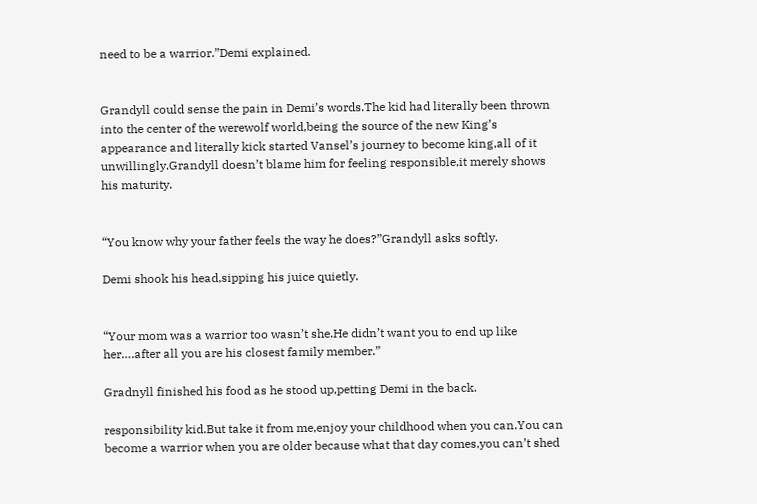need to be a warrior.”Demi explained.


Grandyll could sense the pain in Demi’s words.The kid had literally been thrown into the center of the werewolf world,being the source of the new King’s appearance and literally kick started Vansel’s journey to become king,all of it unwillingly.Grandyll doesn’t blame him for feeling responsible,it merely shows his maturity.


“You know why your father feels the way he does?”Grandyll asks softly.

Demi shook his head,sipping his juice quietly.


“Your mom was a warrior too wasn’t she.He didn’t want you to end up like her….after all you are his closest family member.”

Gradnyll finished his food as he stood up,petting Demi in the back.

responsibility kid.But take it from me,enjoy your childhood when you can.You can become a warrior when you are older because what that day comes,you can’t shed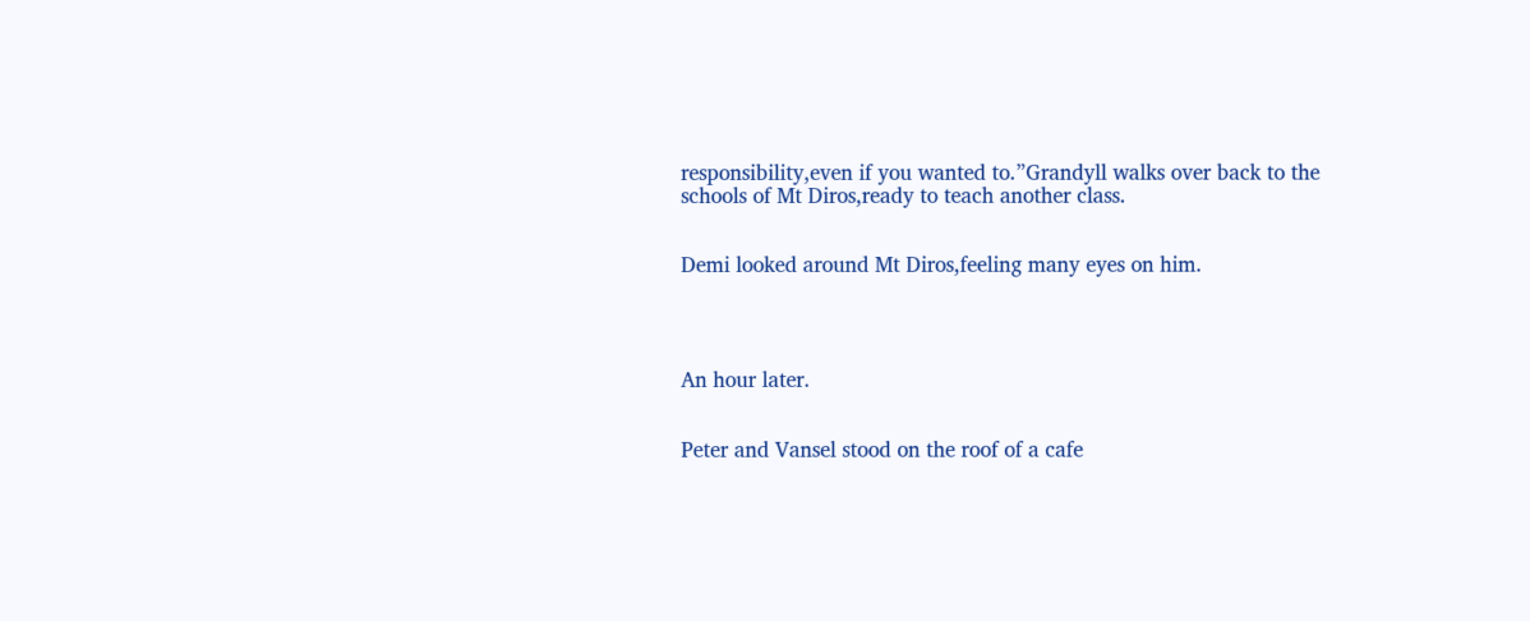responsibility,even if you wanted to.”Grandyll walks over back to the schools of Mt Diros,ready to teach another class.


Demi looked around Mt Diros,feeling many eyes on him.




An hour later.


Peter and Vansel stood on the roof of a cafe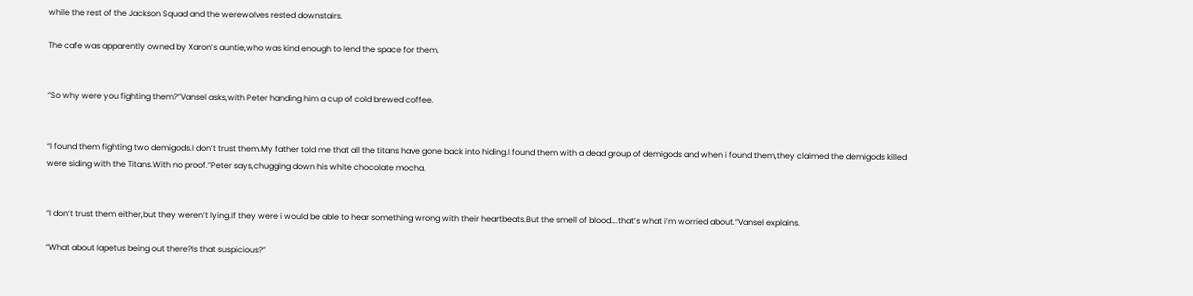while the rest of the Jackson Squad and the werewolves rested downstairs.

The cafe was apparently owned by Xaron’s auntie,who was kind enough to lend the space for them.


“So why were you fighting them?”Vansel asks,with Peter handing him a cup of cold brewed coffee.


“I found them fighting two demigods.I don’t trust them.My father told me that all the titans have gone back into hiding.I found them with a dead group of demigods and when i found them,they claimed the demigods killed were siding with the Titans.With no proof.”Peter says,chugging down his white chocolate mocha.


“I don’t trust them either,but they weren’t lying.If they were i would be able to hear something wrong with their heartbeats.But the smell of blood….that’s what i’m worried about.”Vansel explains.

“What about Iapetus being out there?Is that suspicious?”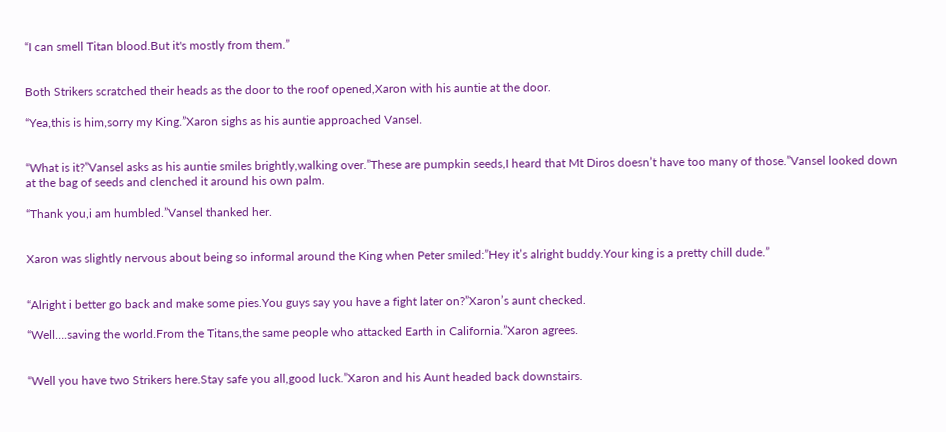“I can smell Titan blood.But it's mostly from them.”


Both Strikers scratched their heads as the door to the roof opened,Xaron with his auntie at the door.

“Yea,this is him,sorry my King.”Xaron sighs as his auntie approached Vansel.


“What is it?”Vansel asks as his auntie smiles brightly,walking over.”These are pumpkin seeds,I heard that Mt Diros doesn’t have too many of those.”Vansel looked down at the bag of seeds and clenched it around his own palm.

“Thank you,i am humbled.”Vansel thanked her.


Xaron was slightly nervous about being so informal around the King when Peter smiled:”Hey it’s alright buddy.Your king is a pretty chill dude.”


“Alright i better go back and make some pies.You guys say you have a fight later on?”Xaron’s aunt checked.

“Well….saving the world.From the Titans,the same people who attacked Earth in California.”Xaron agrees.


“Well you have two Strikers here.Stay safe you all,good luck.”Xaron and his Aunt headed back downstairs.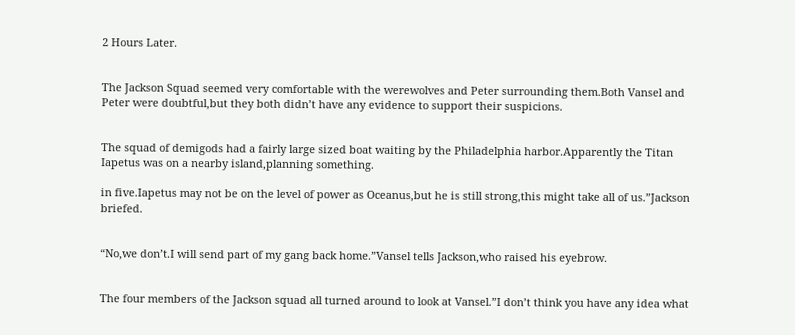2 Hours Later.


The Jackson Squad seemed very comfortable with the werewolves and Peter surrounding them.Both Vansel and Peter were doubtful,but they both didn’t have any evidence to support their suspicions.


The squad of demigods had a fairly large sized boat waiting by the Philadelphia harbor.Apparently the Titan Iapetus was on a nearby island,planning something.

in five.Iapetus may not be on the level of power as Oceanus,but he is still strong,this might take all of us.”Jackson briefed.


“No,we don’t.I will send part of my gang back home.”Vansel tells Jackson,who raised his eyebrow.


The four members of the Jackson squad all turned around to look at Vansel.”I don’t think you have any idea what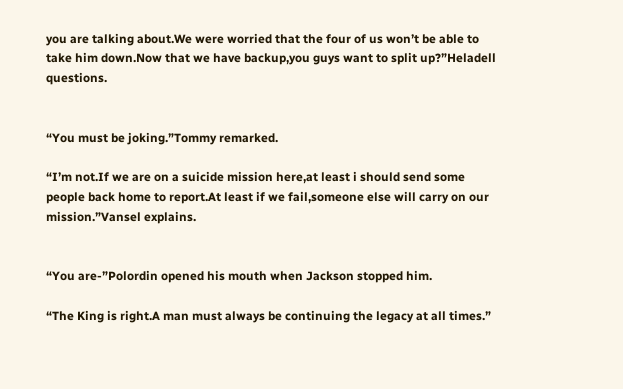you are talking about.We were worried that the four of us won’t be able to take him down.Now that we have backup,you guys want to split up?”Heladell questions.


“You must be joking.”Tommy remarked.

“I’m not.If we are on a suicide mission here,at least i should send some people back home to report.At least if we fail,someone else will carry on our mission.”Vansel explains.


“You are-”Polordin opened his mouth when Jackson stopped him.

“The King is right.A man must always be continuing the legacy at all times.”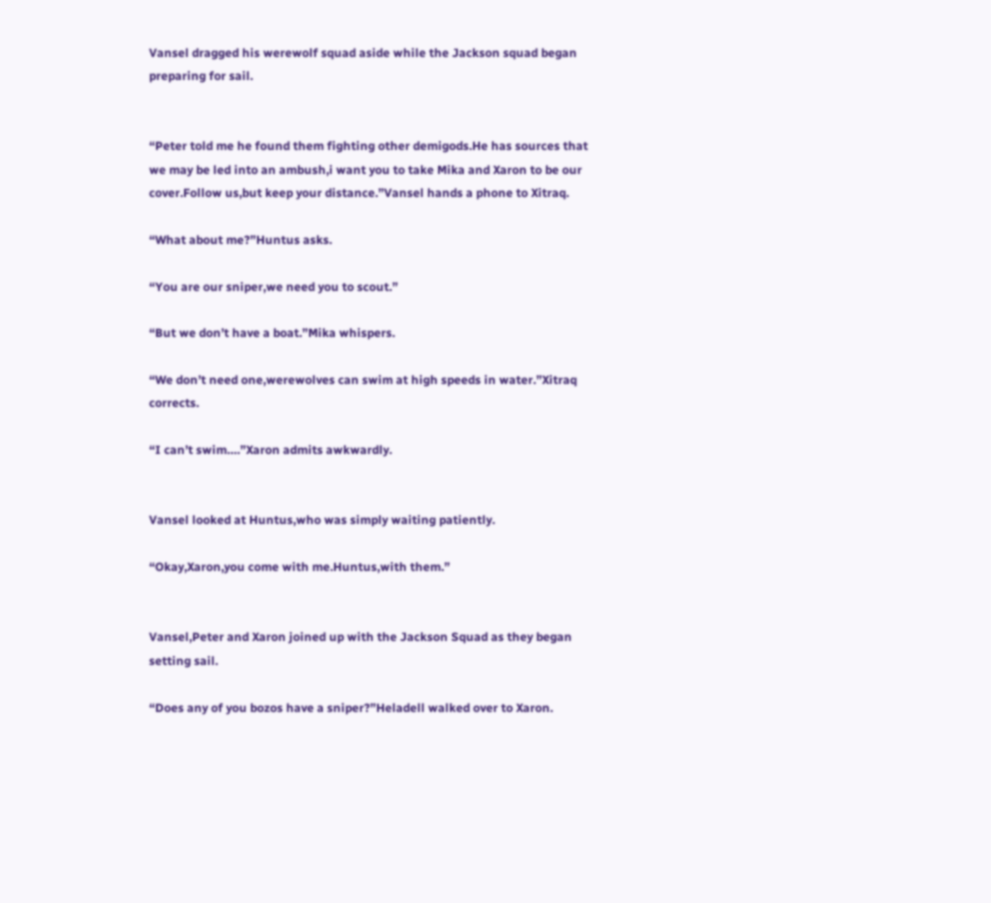Vansel dragged his werewolf squad aside while the Jackson squad began preparing for sail.


“Peter told me he found them fighting other demigods.He has sources that we may be led into an ambush,i want you to take Mika and Xaron to be our cover.Follow us,but keep your distance.”Vansel hands a phone to Xitraq.

“What about me?”Huntus asks.

“You are our sniper,we need you to scout.”

“But we don’t have a boat.”Mika whispers.

“We don’t need one,werewolves can swim at high speeds in water.”Xitraq corrects.

“I can’t swim….”Xaron admits awkwardly.


Vansel looked at Huntus,who was simply waiting patiently.

“Okay,Xaron,you come with me.Huntus,with them.”


Vansel,Peter and Xaron joined up with the Jackson Squad as they began setting sail.

“Does any of you bozos have a sniper?”Heladell walked over to Xaron.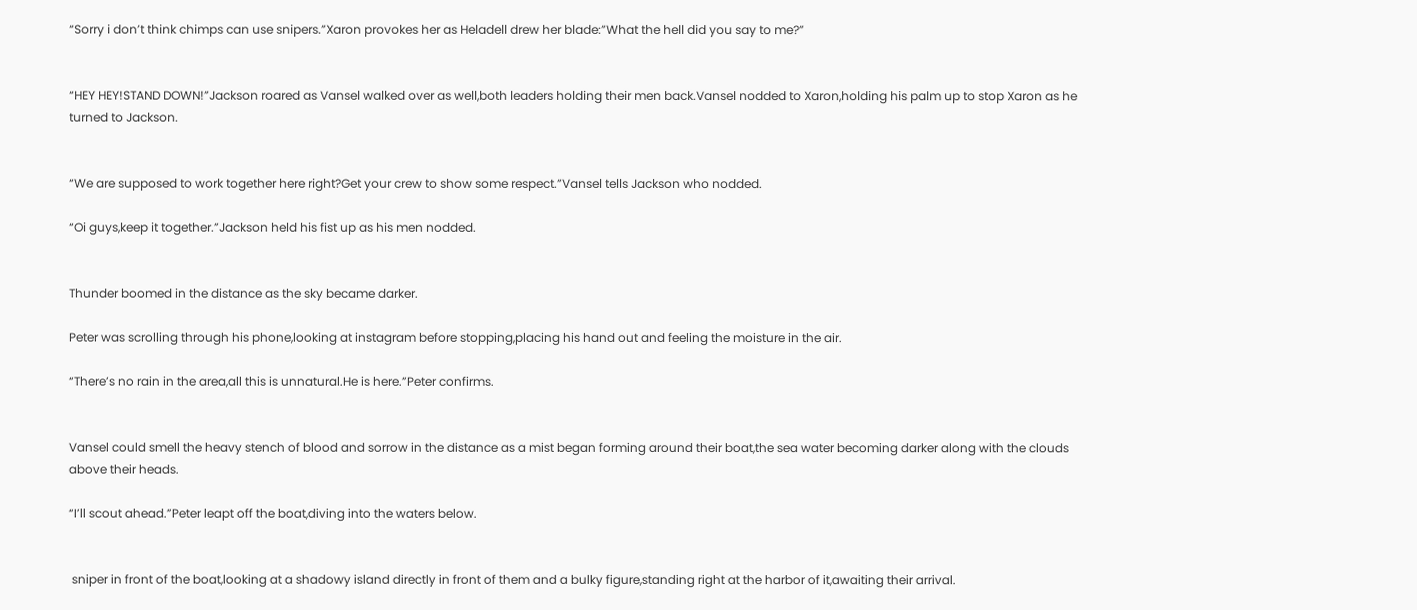“Sorry i don’t think chimps can use snipers.”Xaron provokes her as Heladell drew her blade:”What the hell did you say to me?”


“HEY HEY!STAND DOWN!”Jackson roared as Vansel walked over as well,both leaders holding their men back.Vansel nodded to Xaron,holding his palm up to stop Xaron as he turned to Jackson.


“We are supposed to work together here right?Get your crew to show some respect.”Vansel tells Jackson who nodded.

“Oi guys,keep it together.”Jackson held his fist up as his men nodded.


Thunder boomed in the distance as the sky became darker.

Peter was scrolling through his phone,looking at instagram before stopping,placing his hand out and feeling the moisture in the air.

“There’s no rain in the area,all this is unnatural.He is here.”Peter confirms.


Vansel could smell the heavy stench of blood and sorrow in the distance as a mist began forming around their boat,the sea water becoming darker along with the clouds above their heads.

“I’ll scout ahead.”Peter leapt off the boat,diving into the waters below.


 sniper in front of the boat,looking at a shadowy island directly in front of them and a bulky figure,standing right at the harbor of it,awaiting their arrival.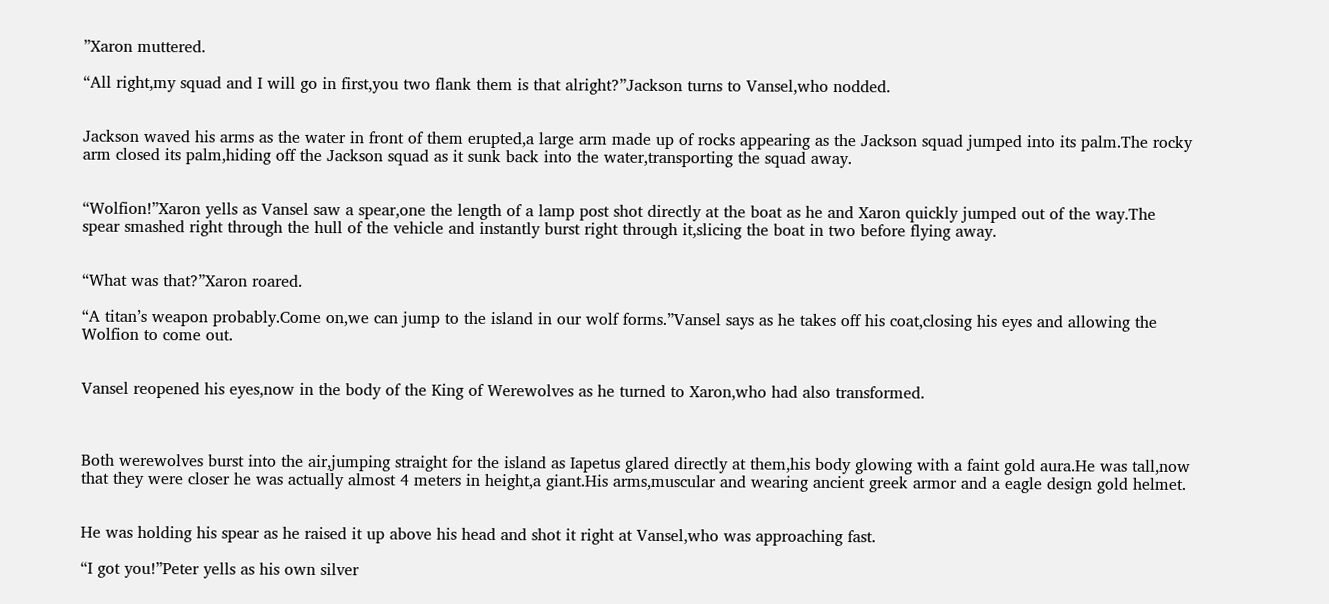”Xaron muttered.

“All right,my squad and I will go in first,you two flank them is that alright?”Jackson turns to Vansel,who nodded.


Jackson waved his arms as the water in front of them erupted,a large arm made up of rocks appearing as the Jackson squad jumped into its palm.The rocky arm closed its palm,hiding off the Jackson squad as it sunk back into the water,transporting the squad away.


“Wolfion!”Xaron yells as Vansel saw a spear,one the length of a lamp post shot directly at the boat as he and Xaron quickly jumped out of the way.The spear smashed right through the hull of the vehicle and instantly burst right through it,slicing the boat in two before flying away.


“What was that?”Xaron roared.

“A titan’s weapon probably.Come on,we can jump to the island in our wolf forms.”Vansel says as he takes off his coat,closing his eyes and allowing the Wolfion to come out.


Vansel reopened his eyes,now in the body of the King of Werewolves as he turned to Xaron,who had also transformed.



Both werewolves burst into the air,jumping straight for the island as Iapetus glared directly at them,his body glowing with a faint gold aura.He was tall,now that they were closer he was actually almost 4 meters in height,a giant.His arms,muscular and wearing ancient greek armor and a eagle design gold helmet.


He was holding his spear as he raised it up above his head and shot it right at Vansel,who was approaching fast.

“I got you!”Peter yells as his own silver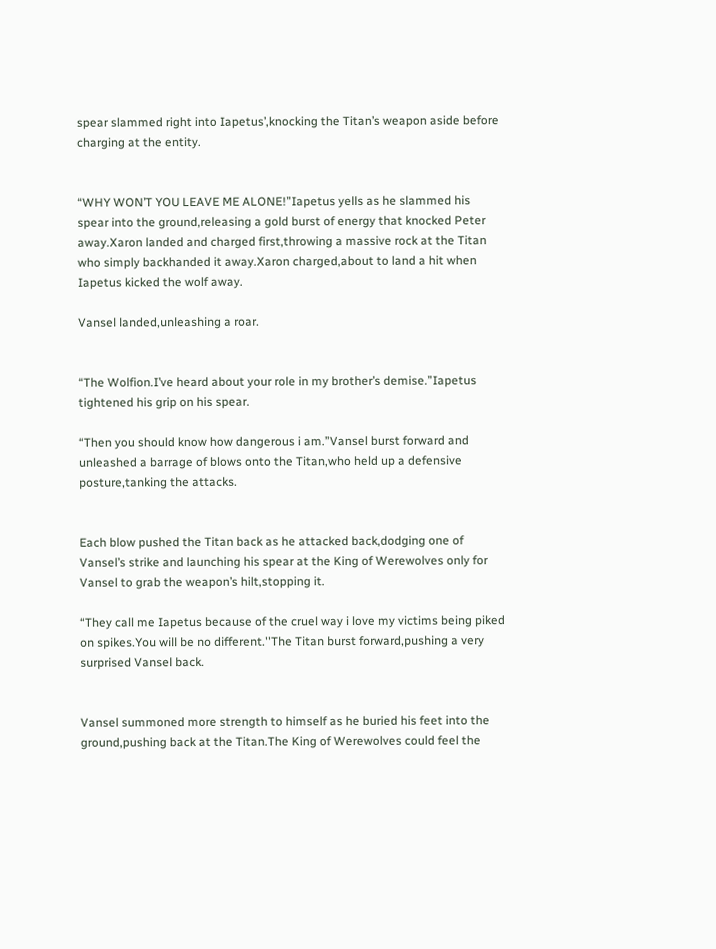spear slammed right into Iapetus’,knocking the Titan’s weapon aside before charging at the entity.


“WHY WON’T YOU LEAVE ME ALONE!”Iapetus yells as he slammed his spear into the ground,releasing a gold burst of energy that knocked Peter away.Xaron landed and charged first,throwing a massive rock at the Titan who simply backhanded it away.Xaron charged,about to land a hit when Iapetus kicked the wolf away.

Vansel landed,unleashing a roar.


“The Wolfion.I’ve heard about your role in my brother’s demise.”Iapetus tightened his grip on his spear.

“Then you should know how dangerous i am.”Vansel burst forward and unleashed a barrage of blows onto the Titan,who held up a defensive posture,tanking the attacks.


Each blow pushed the Titan back as he attacked back,dodging one of Vansel’s strike and launching his spear at the King of Werewolves only for Vansel to grab the weapon’s hilt,stopping it.

“They call me Iapetus because of the cruel way i love my victims being piked on spikes.You will be no different.''The Titan burst forward,pushing a very surprised Vansel back.


Vansel summoned more strength to himself as he buried his feet into the ground,pushing back at the Titan.The King of Werewolves could feel the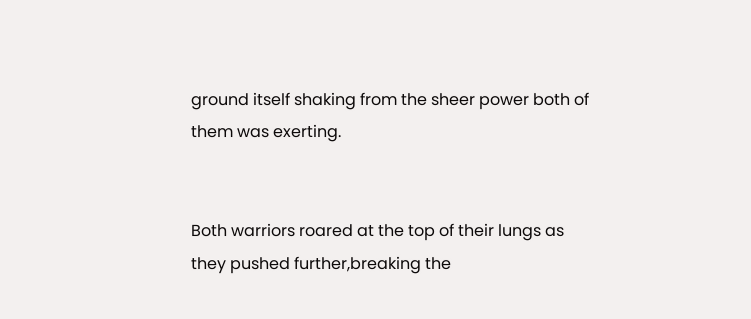ground itself shaking from the sheer power both of them was exerting.


Both warriors roared at the top of their lungs as they pushed further,breaking the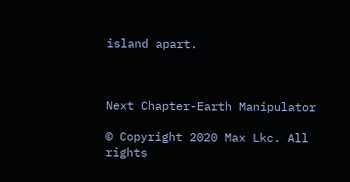island apart.



Next Chapter-Earth Manipulator

© Copyright 2020 Max Lkc. All rights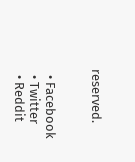reserved.


  • Facebook
  • Twitter
  • Reddit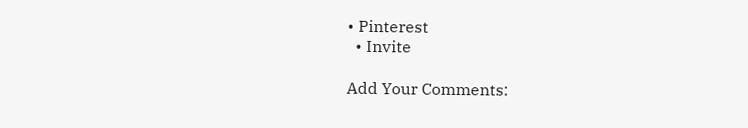• Pinterest
  • Invite

Add Your Comments: